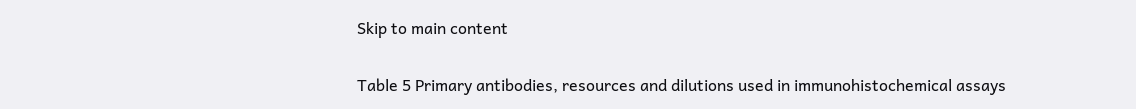Skip to main content

Table 5 Primary antibodies, resources and dilutions used in immunohistochemical assays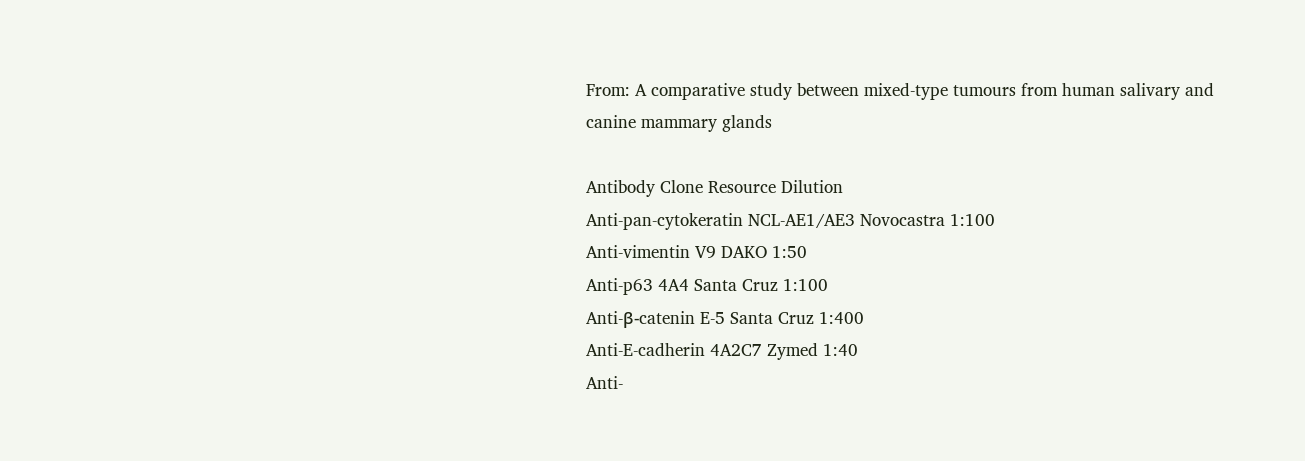From: A comparative study between mixed-type tumours from human salivary and canine mammary glands

Antibody Clone Resource Dilution
Anti-pan-cytokeratin NCL-AE1/AE3 Novocastra 1:100
Anti-vimentin V9 DAKO 1:50
Anti-p63 4A4 Santa Cruz 1:100
Anti-β-catenin E-5 Santa Cruz 1:400
Anti-E-cadherin 4A2C7 Zymed 1:40
Anti-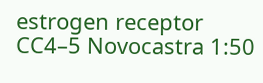estrogen receptor CC4–5 Novocastra 1:50